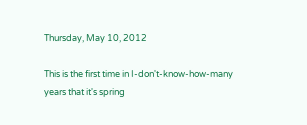Thursday, May 10, 2012

This is the first time in I-don't-know-how-many years that it's spring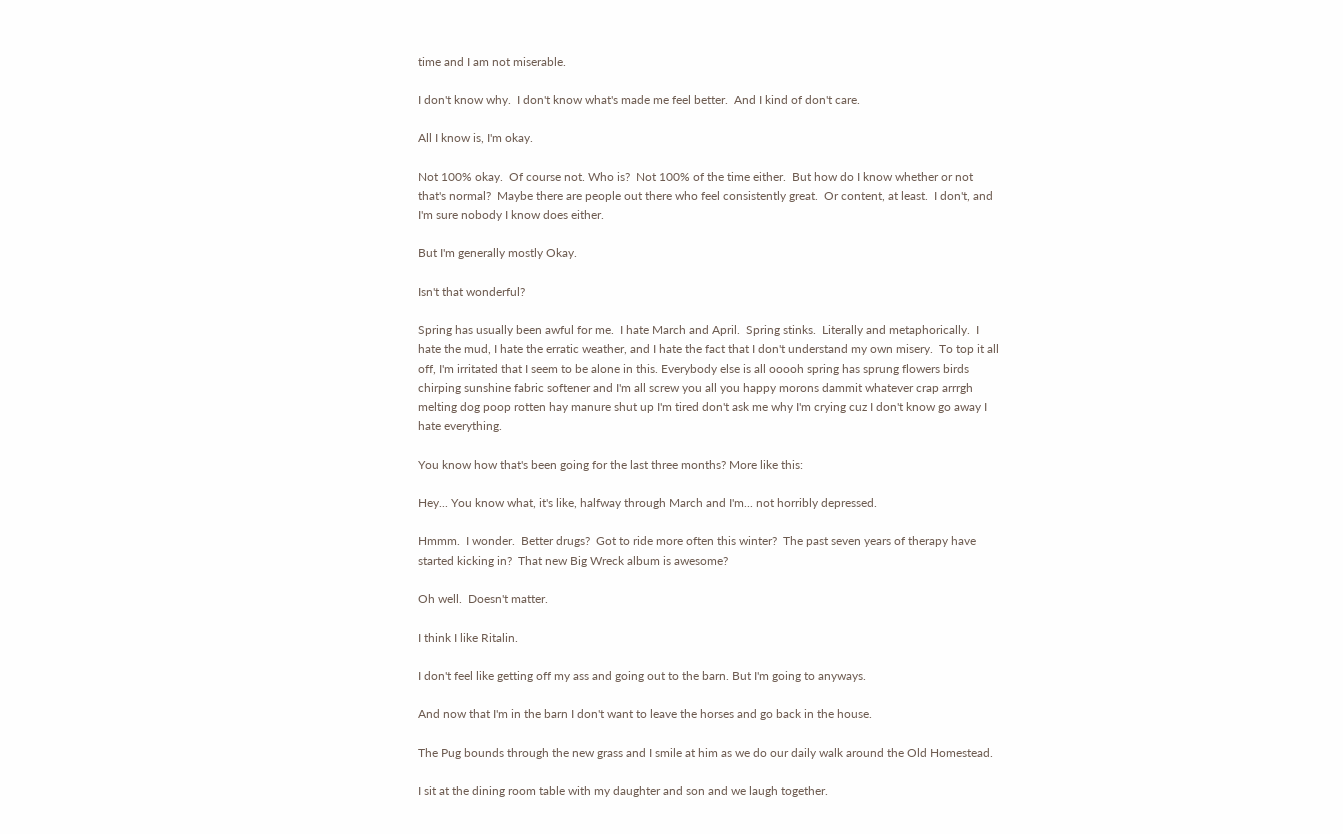time and I am not miserable.

I don't know why.  I don't know what's made me feel better.  And I kind of don't care.

All I know is, I'm okay.

Not 100% okay.  Of course not. Who is?  Not 100% of the time either.  But how do I know whether or not that's normal?  Maybe there are people out there who feel consistently great.  Or content, at least.  I don't, and I'm sure nobody I know does either.

But I'm generally mostly Okay.

Isn't that wonderful?

Spring has usually been awful for me.  I hate March and April.  Spring stinks.  Literally and metaphorically.  I hate the mud, I hate the erratic weather, and I hate the fact that I don't understand my own misery.  To top it all off, I'm irritated that I seem to be alone in this. Everybody else is all ooooh spring has sprung flowers birds chirping sunshine fabric softener and I'm all screw you all you happy morons dammit whatever crap arrrgh melting dog poop rotten hay manure shut up I'm tired don't ask me why I'm crying cuz I don't know go away I hate everything.

You know how that's been going for the last three months? More like this:

Hey... You know what, it's like, halfway through March and I'm... not horribly depressed.

Hmmm.  I wonder.  Better drugs?  Got to ride more often this winter?  The past seven years of therapy have started kicking in?  That new Big Wreck album is awesome?

Oh well.  Doesn't matter.

I think I like Ritalin.

I don't feel like getting off my ass and going out to the barn. But I'm going to anyways.

And now that I'm in the barn I don't want to leave the horses and go back in the house.

The Pug bounds through the new grass and I smile at him as we do our daily walk around the Old Homestead.

I sit at the dining room table with my daughter and son and we laugh together.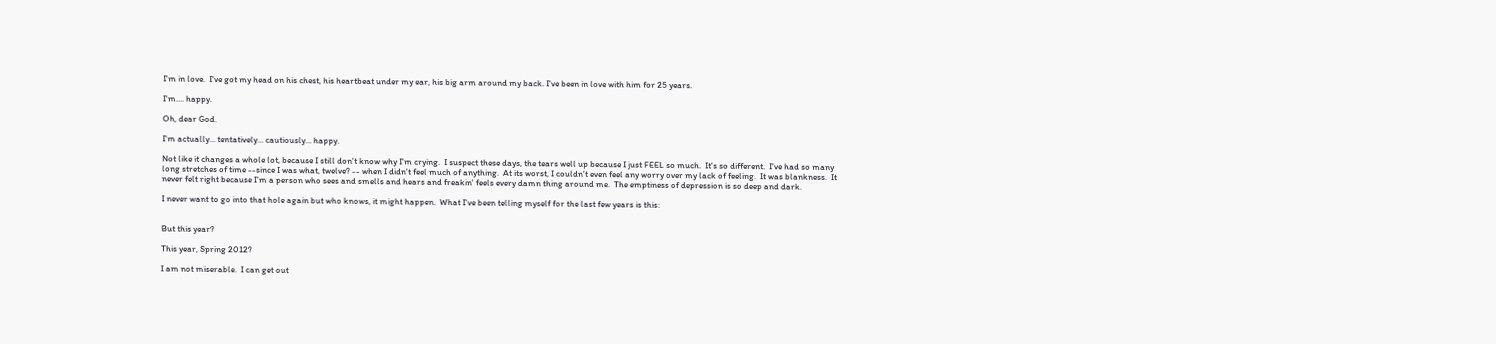I'm in love.  I've got my head on his chest, his heartbeat under my ear, his big arm around my back. I've been in love with him for 25 years.

I'm.... happy.

Oh, dear God.

I'm actually... tentatively... cautiously... happy.

Not like it changes a whole lot, because I still don't know why I'm crying.  I suspect these days, the tears well up because I just FEEL so much.  It's so different.  I've had so many long stretches of time --since I was what, twelve? -- when I didn't feel much of anything.  At its worst, I couldn't even feel any worry over my lack of feeling.  It was blankness.  It never felt right because I'm a person who sees and smells and hears and freakin' feels every damn thing around me.  The emptiness of depression is so deep and dark.

I never want to go into that hole again but who knows, it might happen.  What I've been telling myself for the last few years is this:


But this year?

This year, Spring 2012?

I am not miserable.  I can get out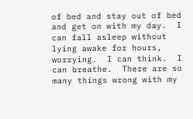of bed and stay out of bed and get on with my day.  I can fall asleep without lying awake for hours, worrying.  I can think.  I can breathe.  There are so many things wrong with my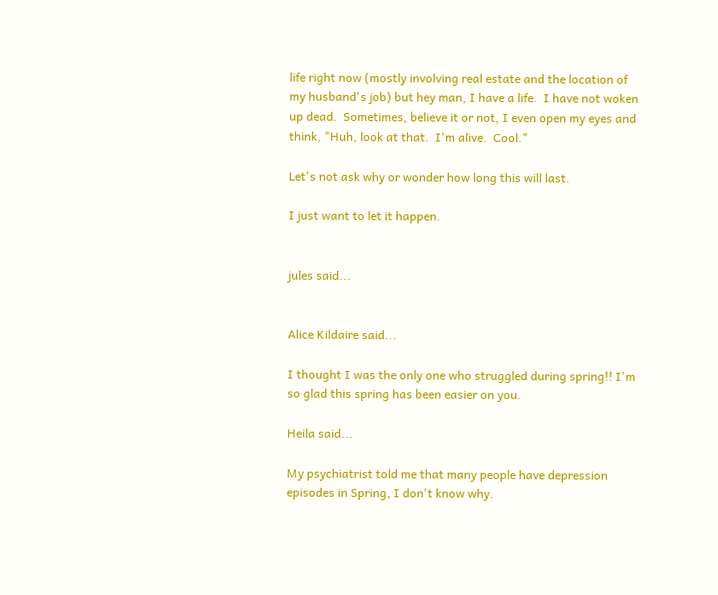life right now (mostly involving real estate and the location of my husband's job) but hey man, I have a life.  I have not woken up dead.  Sometimes, believe it or not, I even open my eyes and think, "Huh, look at that.  I'm alive.  Cool."

Let's not ask why or wonder how long this will last.

I just want to let it happen.


jules said...


Alice Kildaire said...

I thought I was the only one who struggled during spring!! I'm so glad this spring has been easier on you.

Heila said...

My psychiatrist told me that many people have depression episodes in Spring, I don't know why.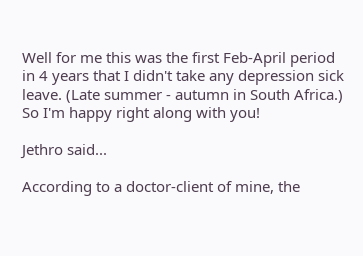Well for me this was the first Feb-April period in 4 years that I didn't take any depression sick leave. (Late summer - autumn in South Africa.) So I'm happy right along with you!

Jethro said...

According to a doctor-client of mine, the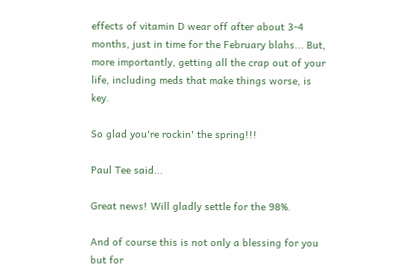effects of vitamin D wear off after about 3-4 months, just in time for the February blahs... But, more importantly, getting all the crap out of your life, including meds that make things worse, is key.

So glad you're rockin' the spring!!!

Paul Tee said...

Great news! Will gladly settle for the 98%.

And of course this is not only a blessing for you but for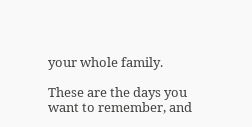your whole family.

These are the days you want to remember, and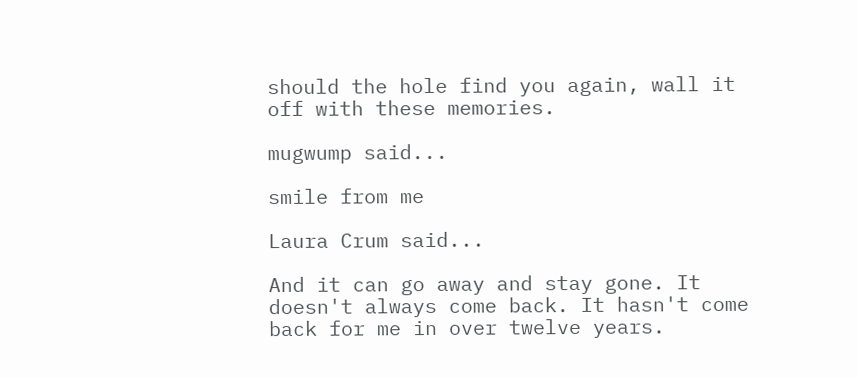should the hole find you again, wall it off with these memories.

mugwump said...

smile from me

Laura Crum said...

And it can go away and stay gone. It doesn't always come back. It hasn't come back for me in over twelve years.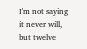I'm not saying it never will, but twelve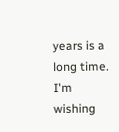years is a long time. I'm wishing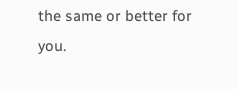the same or better for you.